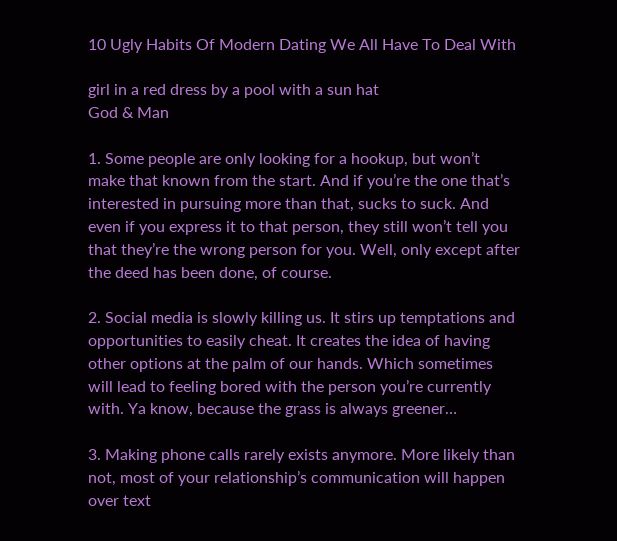10 Ugly Habits Of Modern Dating We All Have To Deal With

girl in a red dress by a pool with a sun hat
God & Man

1. Some people are only looking for a hookup, but won’t make that known from the start. And if you’re the one that’s interested in pursuing more than that, sucks to suck. And even if you express it to that person, they still won’t tell you that they’re the wrong person for you. Well, only except after the deed has been done, of course.

2. Social media is slowly killing us. It stirs up temptations and opportunities to easily cheat. It creates the idea of having other options at the palm of our hands. Which sometimes will lead to feeling bored with the person you’re currently with. Ya know, because the grass is always greener…

3. Making phone calls rarely exists anymore. More likely than not, most of your relationship’s communication will happen over text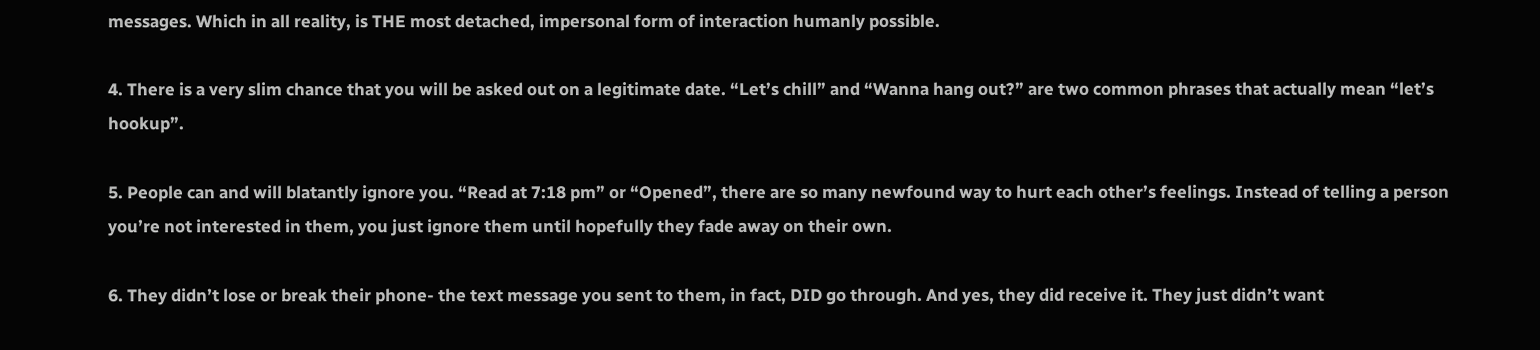messages. Which in all reality, is THE most detached, impersonal form of interaction humanly possible.

4. There is a very slim chance that you will be asked out on a legitimate date. “Let’s chill” and “Wanna hang out?” are two common phrases that actually mean “let’s hookup”.

5. People can and will blatantly ignore you. “Read at 7:18 pm” or “Opened”, there are so many newfound way to hurt each other’s feelings. Instead of telling a person you’re not interested in them, you just ignore them until hopefully they fade away on their own.

6. They didn’t lose or break their phone- the text message you sent to them, in fact, DID go through. And yes, they did receive it. They just didn’t want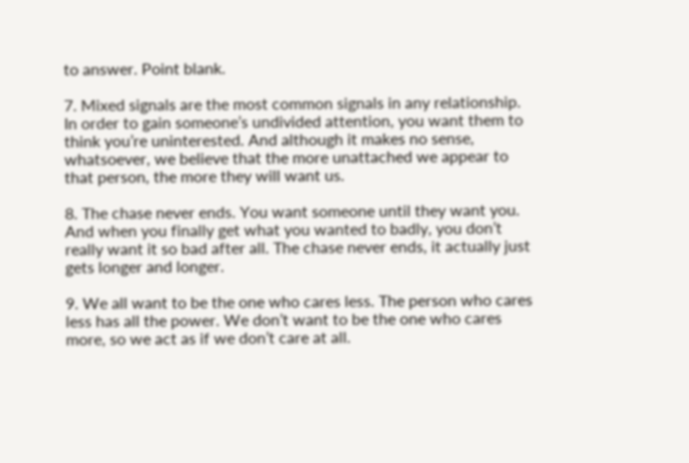to answer. Point blank.

7. Mixed signals are the most common signals in any relationship. In order to gain someone’s undivided attention, you want them to think you’re uninterested. And although it makes no sense, whatsoever, we believe that the more unattached we appear to that person, the more they will want us.

8. The chase never ends. You want someone until they want you. And when you finally get what you wanted to badly, you don’t really want it so bad after all. The chase never ends, it actually just gets longer and longer.

9. We all want to be the one who cares less. The person who cares less has all the power. We don’t want to be the one who cares more, so we act as if we don’t care at all.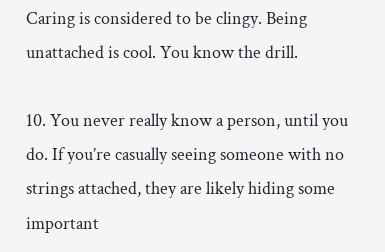Caring is considered to be clingy. Being unattached is cool. You know the drill.

10. You never really know a person, until you do. If you’re casually seeing someone with no strings attached, they are likely hiding some important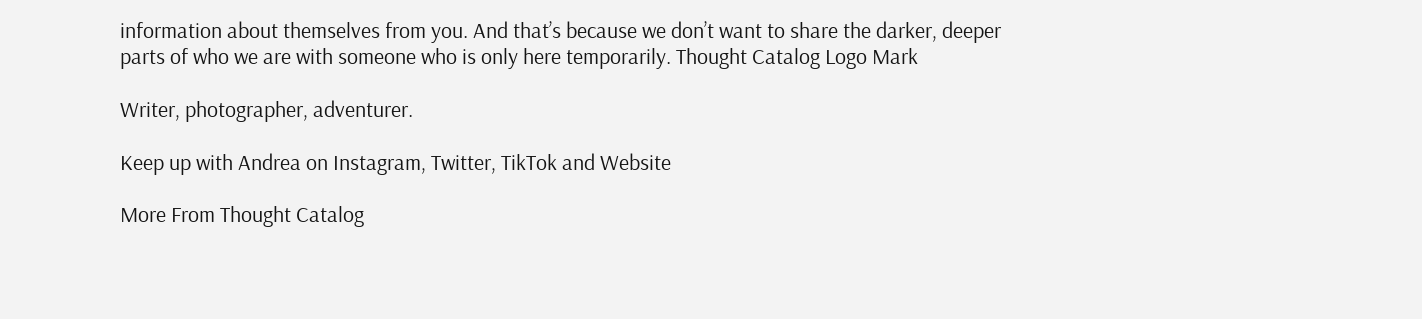information about themselves from you. And that’s because we don’t want to share the darker, deeper parts of who we are with someone who is only here temporarily. Thought Catalog Logo Mark

Writer, photographer, adventurer.

Keep up with Andrea on Instagram, Twitter, TikTok and Website

More From Thought Catalog